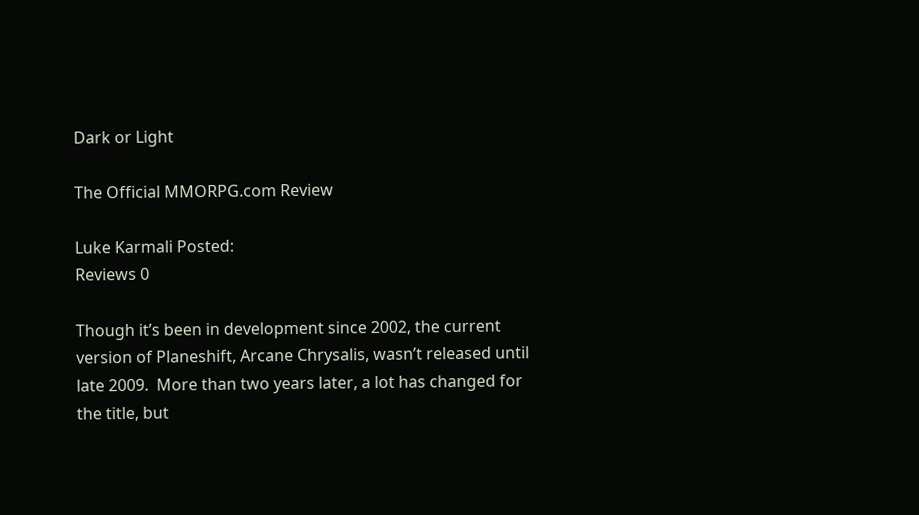Dark or Light

The Official MMORPG.com Review

Luke Karmali Posted:
Reviews 0

Though it’s been in development since 2002, the current version of Planeshift, Arcane Chrysalis, wasn’t released until late 2009.  More than two years later, a lot has changed for the title, but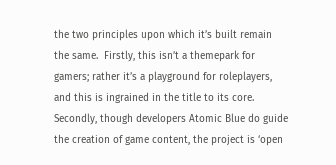the two principles upon which it’s built remain the same.  Firstly, this isn’t a themepark for gamers; rather it’s a playground for roleplayers, and this is ingrained in the title to its core.  Secondly, though developers Atomic Blue do guide the creation of game content, the project is ‘open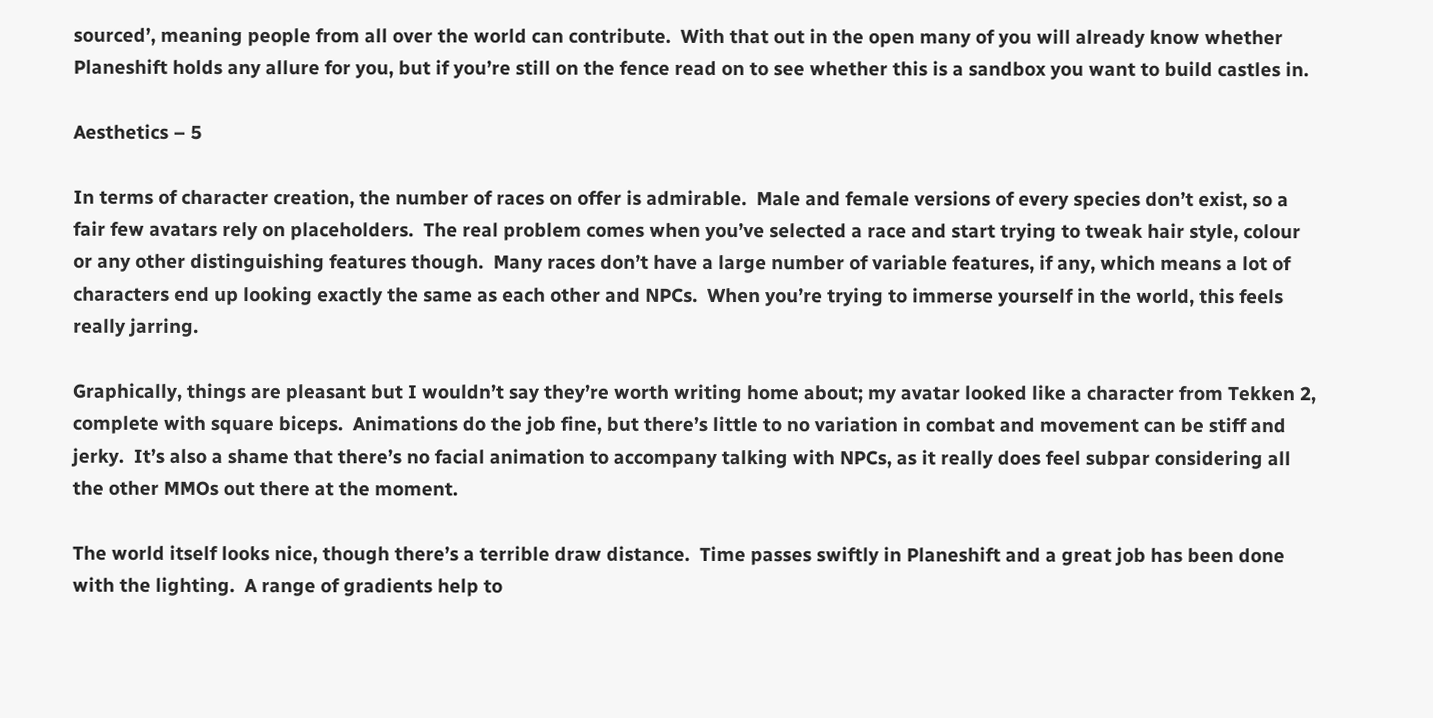sourced’, meaning people from all over the world can contribute.  With that out in the open many of you will already know whether Planeshift holds any allure for you, but if you’re still on the fence read on to see whether this is a sandbox you want to build castles in.

Aesthetics – 5

In terms of character creation, the number of races on offer is admirable.  Male and female versions of every species don’t exist, so a fair few avatars rely on placeholders.  The real problem comes when you’ve selected a race and start trying to tweak hair style, colour or any other distinguishing features though.  Many races don’t have a large number of variable features, if any, which means a lot of characters end up looking exactly the same as each other and NPCs.  When you’re trying to immerse yourself in the world, this feels really jarring.

Graphically, things are pleasant but I wouldn’t say they’re worth writing home about; my avatar looked like a character from Tekken 2, complete with square biceps.  Animations do the job fine, but there’s little to no variation in combat and movement can be stiff and jerky.  It’s also a shame that there’s no facial animation to accompany talking with NPCs, as it really does feel subpar considering all the other MMOs out there at the moment.

The world itself looks nice, though there’s a terrible draw distance.  Time passes swiftly in Planeshift and a great job has been done with the lighting.  A range of gradients help to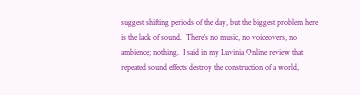suggest shifting periods of the day, but the biggest problem here is the lack of sound.  There’s no music, no voiceovers, no ambience; nothing.  I said in my Luvinia Online review that repeated sound effects destroy the construction of a world,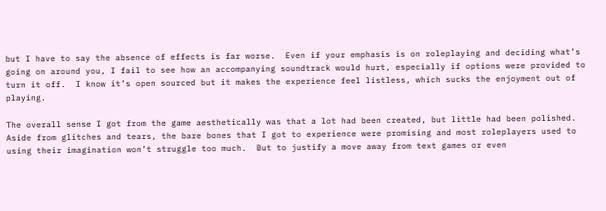but I have to say the absence of effects is far worse.  Even if your emphasis is on roleplaying and deciding what’s going on around you, I fail to see how an accompanying soundtrack would hurt, especially if options were provided to turn it off.  I know it’s open sourced but it makes the experience feel listless, which sucks the enjoyment out of playing.

The overall sense I got from the game aesthetically was that a lot had been created, but little had been polished.  Aside from glitches and tears, the bare bones that I got to experience were promising and most roleplayers used to using their imagination won’t struggle too much.  But to justify a move away from text games or even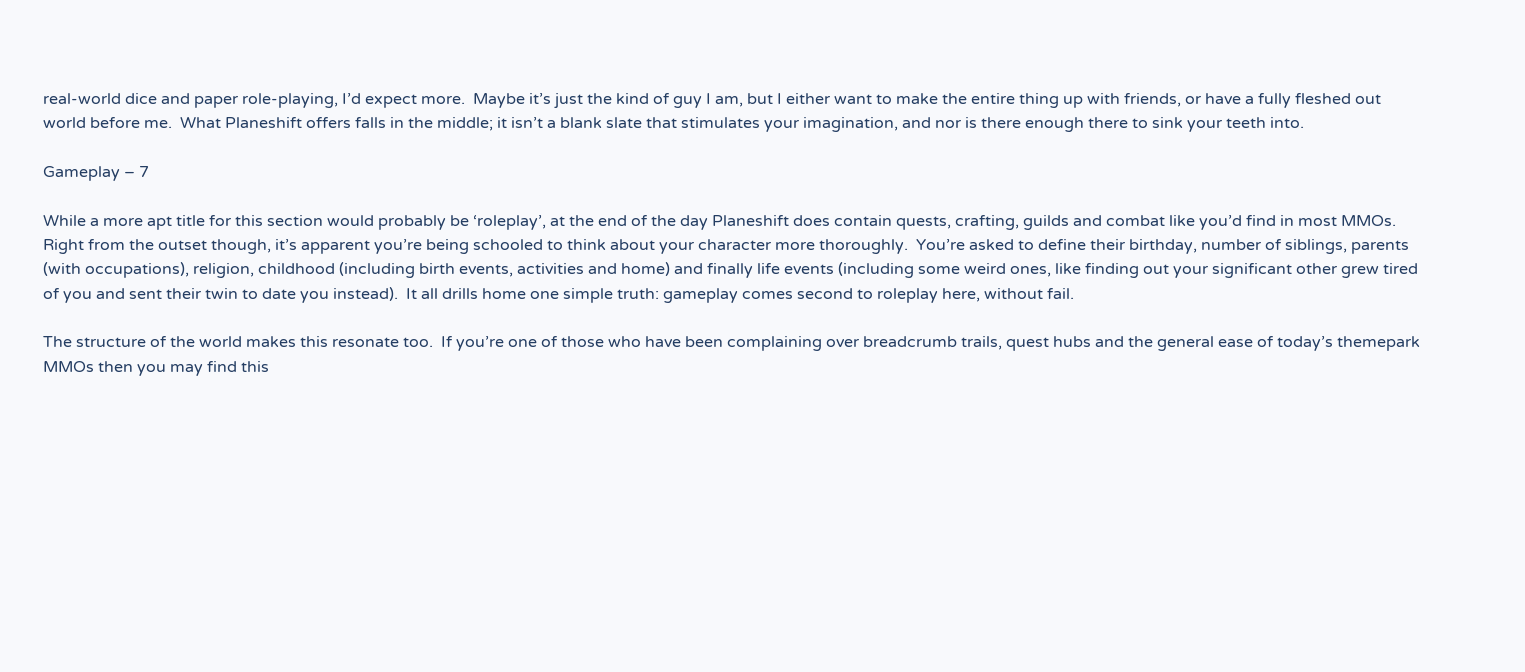real-world dice and paper role-playing, I’d expect more.  Maybe it’s just the kind of guy I am, but I either want to make the entire thing up with friends, or have a fully fleshed out world before me.  What Planeshift offers falls in the middle; it isn’t a blank slate that stimulates your imagination, and nor is there enough there to sink your teeth into.

Gameplay – 7

While a more apt title for this section would probably be ‘roleplay’, at the end of the day Planeshift does contain quests, crafting, guilds and combat like you’d find in most MMOs.  Right from the outset though, it’s apparent you’re being schooled to think about your character more thoroughly.  You’re asked to define their birthday, number of siblings, parents (with occupations), religion, childhood (including birth events, activities and home) and finally life events (including some weird ones, like finding out your significant other grew tired of you and sent their twin to date you instead).  It all drills home one simple truth: gameplay comes second to roleplay here, without fail.

The structure of the world makes this resonate too.  If you’re one of those who have been complaining over breadcrumb trails, quest hubs and the general ease of today’s themepark MMOs then you may find this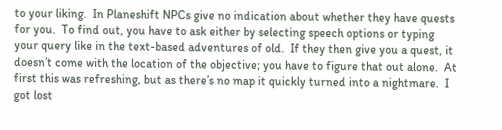to your liking.  In Planeshift NPCs give no indication about whether they have quests for you.  To find out, you have to ask either by selecting speech options or typing your query like in the text-based adventures of old.  If they then give you a quest, it doesn’t come with the location of the objective; you have to figure that out alone.  At first this was refreshing, but as there’s no map it quickly turned into a nightmare.  I got lost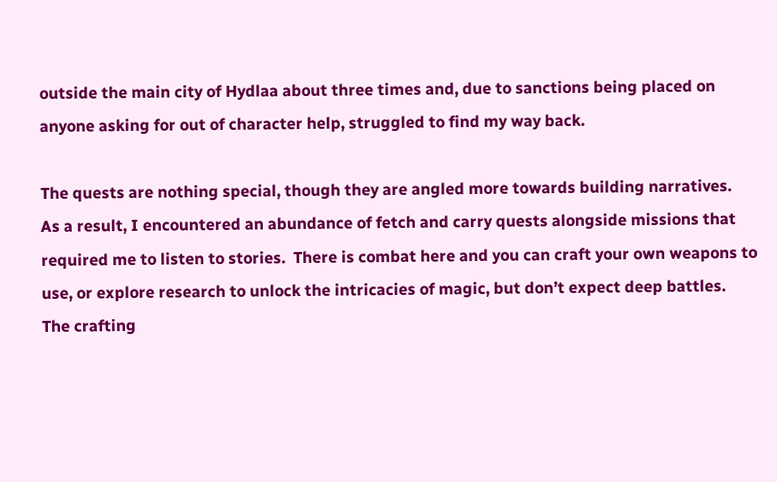outside the main city of Hydlaa about three times and, due to sanctions being placed on anyone asking for out of character help, struggled to find my way back.

The quests are nothing special, though they are angled more towards building narratives.  As a result, I encountered an abundance of fetch and carry quests alongside missions that required me to listen to stories.  There is combat here and you can craft your own weapons to use, or explore research to unlock the intricacies of magic, but don’t expect deep battles.  The crafting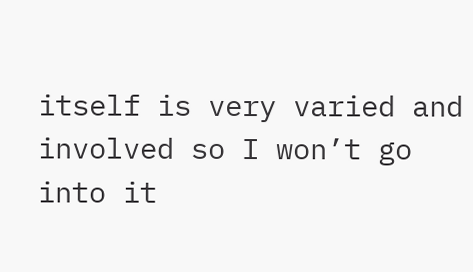itself is very varied and involved so I won’t go into it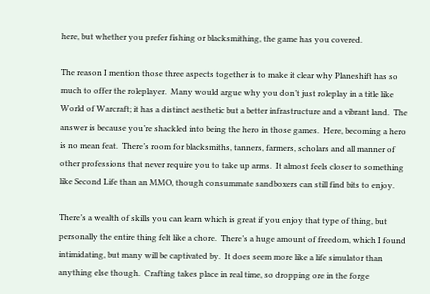here, but whether you prefer fishing or blacksmithing, the game has you covered.

The reason I mention those three aspects together is to make it clear why Planeshift has so much to offer the roleplayer.  Many would argue why you don’t just roleplay in a title like World of Warcraft; it has a distinct aesthetic but a better infrastructure and a vibrant land.  The answer is because you’re shackled into being the hero in those games.  Here, becoming a hero is no mean feat.  There’s room for blacksmiths, tanners, farmers, scholars and all manner of other professions that never require you to take up arms.  It almost feels closer to something like Second Life than an MMO, though consummate sandboxers can still find bits to enjoy.

There’s a wealth of skills you can learn which is great if you enjoy that type of thing, but personally the entire thing felt like a chore.  There’s a huge amount of freedom, which I found intimidating, but many will be captivated by.  It does seem more like a life simulator than anything else though.  Crafting takes place in real time, so dropping ore in the forge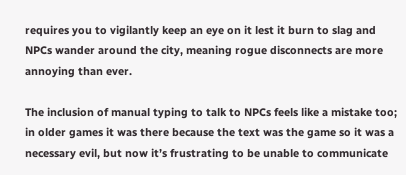requires you to vigilantly keep an eye on it lest it burn to slag and NPCs wander around the city, meaning rogue disconnects are more annoying than ever.

The inclusion of manual typing to talk to NPCs feels like a mistake too; in older games it was there because the text was the game so it was a necessary evil, but now it’s frustrating to be unable to communicate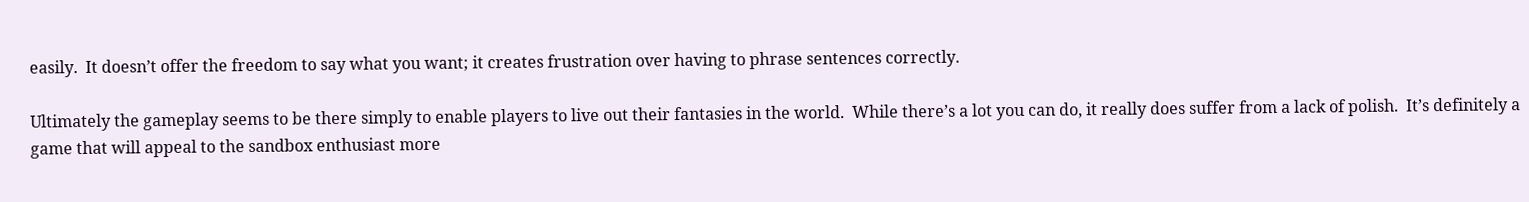easily.  It doesn’t offer the freedom to say what you want; it creates frustration over having to phrase sentences correctly.

Ultimately the gameplay seems to be there simply to enable players to live out their fantasies in the world.  While there’s a lot you can do, it really does suffer from a lack of polish.  It’s definitely a game that will appeal to the sandbox enthusiast more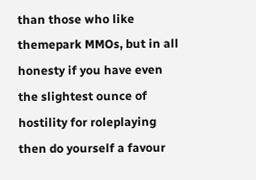than those who like themepark MMOs, but in all honesty if you have even the slightest ounce of hostility for roleplaying then do yourself a favour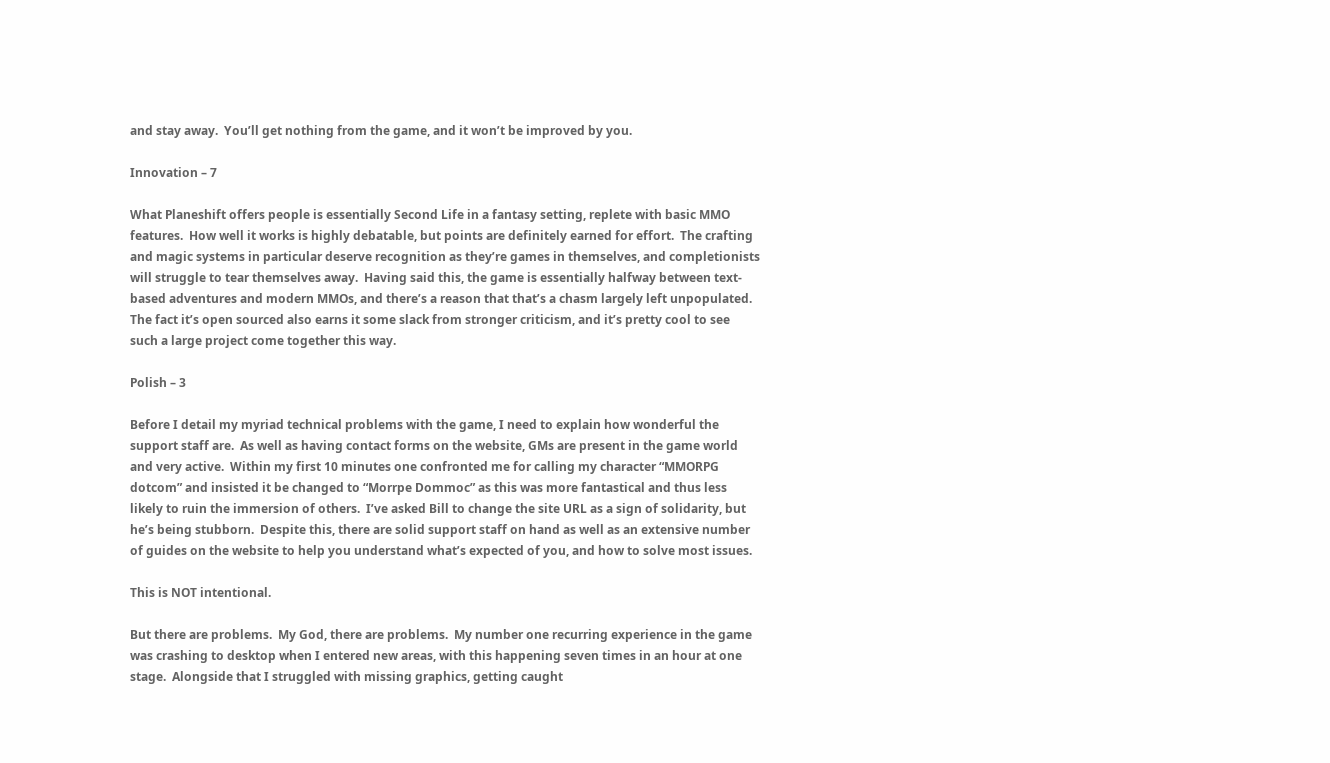and stay away.  You’ll get nothing from the game, and it won’t be improved by you.

Innovation – 7

What Planeshift offers people is essentially Second Life in a fantasy setting, replete with basic MMO features.  How well it works is highly debatable, but points are definitely earned for effort.  The crafting and magic systems in particular deserve recognition as they’re games in themselves, and completionists will struggle to tear themselves away.  Having said this, the game is essentially halfway between text-based adventures and modern MMOs, and there’s a reason that that’s a chasm largely left unpopulated.  The fact it’s open sourced also earns it some slack from stronger criticism, and it’s pretty cool to see such a large project come together this way.

Polish – 3

Before I detail my myriad technical problems with the game, I need to explain how wonderful the support staff are.  As well as having contact forms on the website, GMs are present in the game world and very active.  Within my first 10 minutes one confronted me for calling my character “MMORPG dotcom” and insisted it be changed to “Morrpe Dommoc” as this was more fantastical and thus less likely to ruin the immersion of others.  I’ve asked Bill to change the site URL as a sign of solidarity, but he’s being stubborn.  Despite this, there are solid support staff on hand as well as an extensive number of guides on the website to help you understand what’s expected of you, and how to solve most issues.

This is NOT intentional.

But there are problems.  My God, there are problems.  My number one recurring experience in the game was crashing to desktop when I entered new areas, with this happening seven times in an hour at one stage.  Alongside that I struggled with missing graphics, getting caught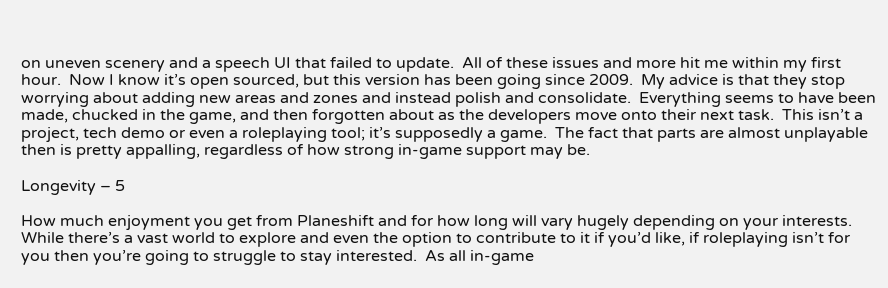on uneven scenery and a speech UI that failed to update.  All of these issues and more hit me within my first hour.  Now I know it’s open sourced, but this version has been going since 2009.  My advice is that they stop worrying about adding new areas and zones and instead polish and consolidate.  Everything seems to have been made, chucked in the game, and then forgotten about as the developers move onto their next task.  This isn’t a project, tech demo or even a roleplaying tool; it’s supposedly a game.  The fact that parts are almost unplayable then is pretty appalling, regardless of how strong in-game support may be.

Longevity – 5

How much enjoyment you get from Planeshift and for how long will vary hugely depending on your interests.  While there’s a vast world to explore and even the option to contribute to it if you’d like, if roleplaying isn’t for you then you’re going to struggle to stay interested.  As all in-game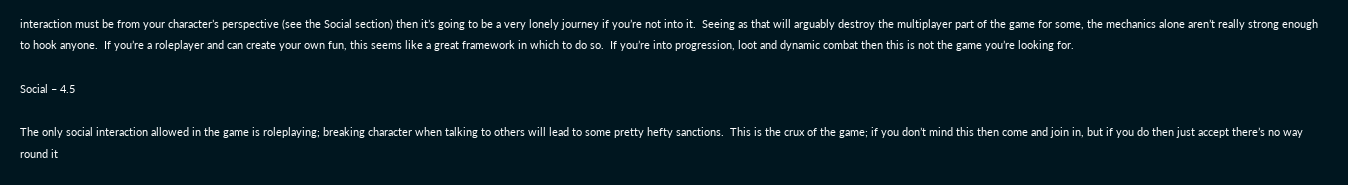interaction must be from your character’s perspective (see the Social section) then it’s going to be a very lonely journey if you’re not into it.  Seeing as that will arguably destroy the multiplayer part of the game for some, the mechanics alone aren’t really strong enough to hook anyone.  If you’re a roleplayer and can create your own fun, this seems like a great framework in which to do so.  If you’re into progression, loot and dynamic combat then this is not the game you’re looking for.

Social – 4.5

The only social interaction allowed in the game is roleplaying; breaking character when talking to others will lead to some pretty hefty sanctions.  This is the crux of the game; if you don’t mind this then come and join in, but if you do then just accept there’s no way round it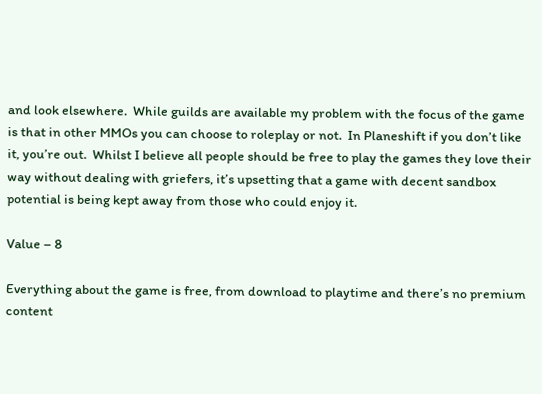and look elsewhere.  While guilds are available my problem with the focus of the game is that in other MMOs you can choose to roleplay or not.  In Planeshift if you don’t like it, you’re out.  Whilst I believe all people should be free to play the games they love their way without dealing with griefers, it’s upsetting that a game with decent sandbox potential is being kept away from those who could enjoy it.

Value – 8

Everything about the game is free, from download to playtime and there’s no premium content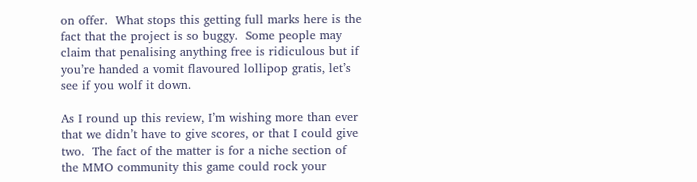on offer.  What stops this getting full marks here is the fact that the project is so buggy.  Some people may claim that penalising anything free is ridiculous but if you’re handed a vomit flavoured lollipop gratis, let’s see if you wolf it down.

As I round up this review, I’m wishing more than ever that we didn’t have to give scores, or that I could give two.  The fact of the matter is for a niche section of the MMO community this game could rock your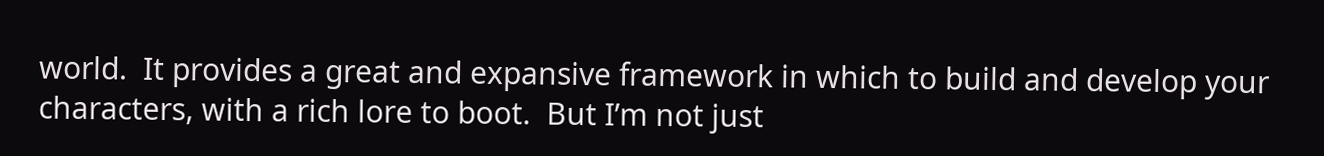world.  It provides a great and expansive framework in which to build and develop your characters, with a rich lore to boot.  But I’m not just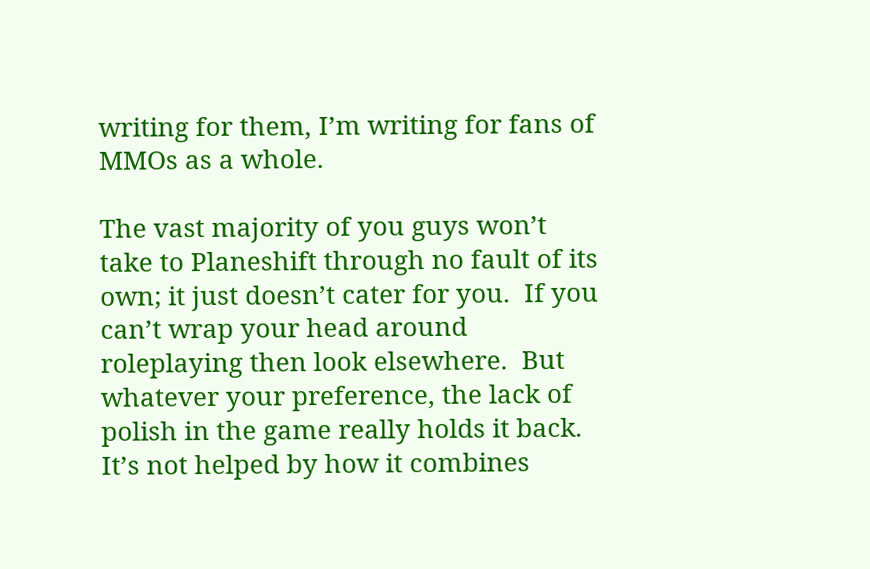writing for them, I’m writing for fans of MMOs as a whole.

The vast majority of you guys won’t take to Planeshift through no fault of its own; it just doesn’t cater for you.  If you can’t wrap your head around roleplaying then look elsewhere.  But whatever your preference, the lack of polish in the game really holds it back.  It’s not helped by how it combines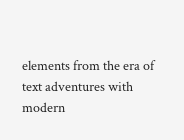elements from the era of text adventures with modern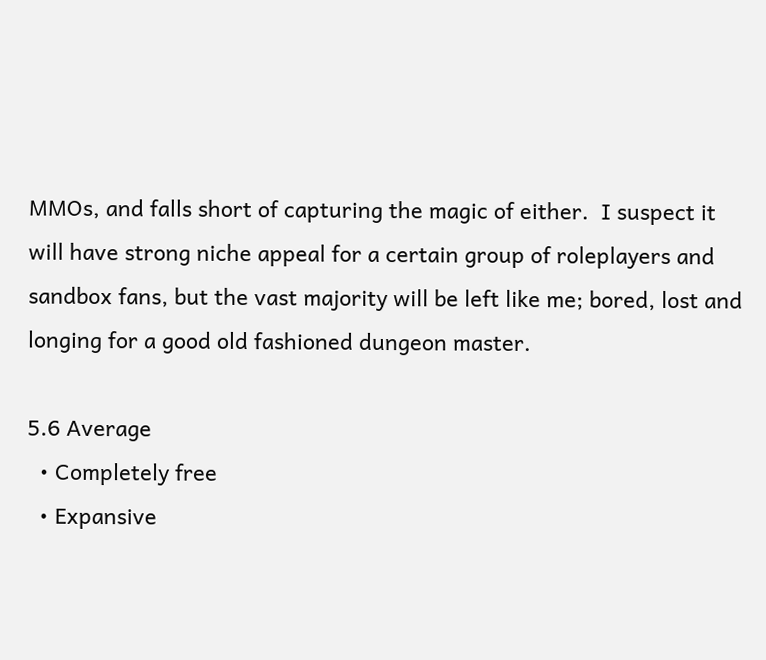MMOs, and falls short of capturing the magic of either.  I suspect it will have strong niche appeal for a certain group of roleplayers and sandbox fans, but the vast majority will be left like me; bored, lost and longing for a good old fashioned dungeon master.

5.6 Average
  • Completely free
  • Expansive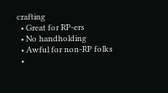crafting
  • Great for RP-ers
  • No handholding
  • Awful for non-RP folks
  •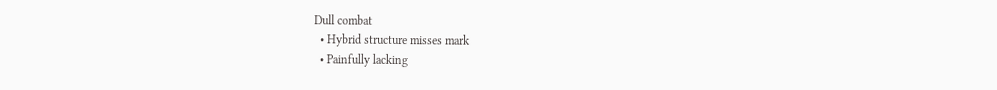Dull combat
  • Hybrid structure misses mark
  • Painfully lacking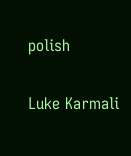polish


Luke Karmali